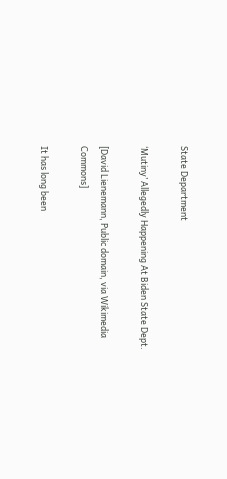State Department

‘Mutiny’ Allegedly Happening At Biden State Dept.

[David Lienemann, Public domain, via Wikimedia Commons]

It has long been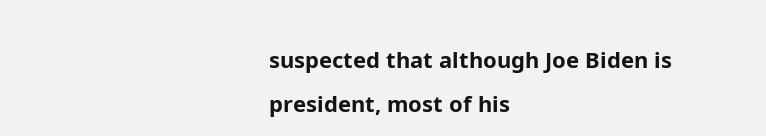suspected that although Joe Biden is president, most of his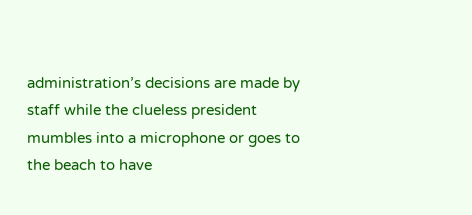administration’s decisions are made by staff while the clueless president mumbles into a microphone or goes to the beach to have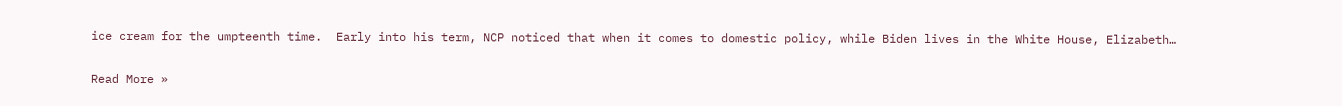ice cream for the umpteenth time.  Early into his term, NCP noticed that when it comes to domestic policy, while Biden lives in the White House, Elizabeth…

Read More »